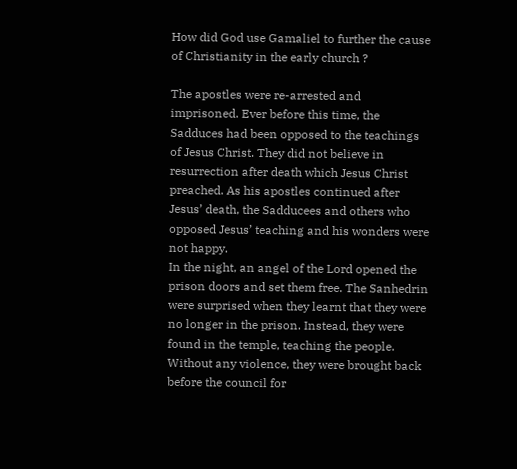How did God use Gamaliel to further the cause of Christianity in the early church ?

The apostles were re-arrested and imprisoned. Ever before this time, the Sadduces had been opposed to the teachings of Jesus Christ. They did not believe in resurrection after death which Jesus Christ preached. As his apostles continued after Jesus’ death, the Sadducees and others who opposed Jesus’ teaching and his wonders were not happy.
In the night, an angel of the Lord opened the prison doors and set them free. The Sanhedrin were surprised when they learnt that they were no longer in the prison. Instead, they were found in the temple, teaching the people. Without any violence, they were brought back before the council for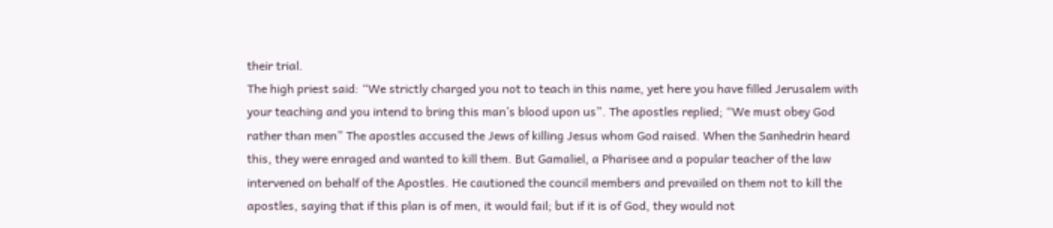their trial.
The high priest said: “We strictly charged you not to teach in this name, yet here you have filled Jerusalem with your teaching and you intend to bring this man’s blood upon us”. The apostles replied; “We must obey God rather than men” The apostles accused the Jews of killing Jesus whom God raised. When the Sanhedrin heard this, they were enraged and wanted to kill them. But Gamaliel, a Pharisee and a popular teacher of the law intervened on behalf of the Apostles. He cautioned the council members and prevailed on them not to kill the apostles, saying that if this plan is of men, it would fail; but if it is of God, they would not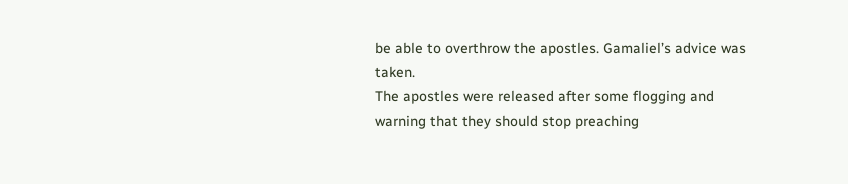be able to overthrow the apostles. Gamaliel’s advice was taken.
The apostles were released after some flogging and warning that they should stop preaching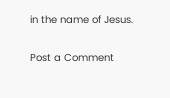in the name of Jesus.

Post a Comment